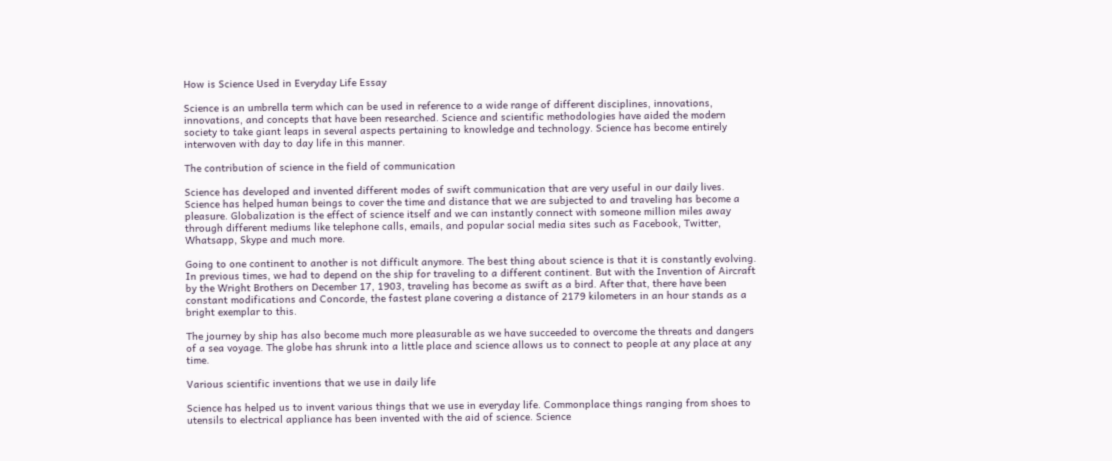How is Science Used in Everyday Life Essay

Science is an umbrella term which can be used in reference to a wide range of different disciplines, innovations, innovations, and concepts that have been researched. Science and scientific methodologies have aided the modern society to take giant leaps in several aspects pertaining to knowledge and technology. Science has become entirely interwoven with day to day life in this manner.

The contribution of science in the field of communication

Science has developed and invented different modes of swift communication that are very useful in our daily lives. Science has helped human beings to cover the time and distance that we are subjected to and traveling has become a pleasure. Globalization is the effect of science itself and we can instantly connect with someone million miles away through different mediums like telephone calls, emails, and popular social media sites such as Facebook, Twitter, Whatsapp, Skype and much more.

Going to one continent to another is not difficult anymore. The best thing about science is that it is constantly evolving. In previous times, we had to depend on the ship for traveling to a different continent. But with the Invention of Aircraft by the Wright Brothers on December 17, 1903, traveling has become as swift as a bird. After that, there have been constant modifications and Concorde, the fastest plane covering a distance of 2179 kilometers in an hour stands as a bright exemplar to this.

The journey by ship has also become much more pleasurable as we have succeeded to overcome the threats and dangers of a sea voyage. The globe has shrunk into a little place and science allows us to connect to people at any place at any time.

Various scientific inventions that we use in daily life

Science has helped us to invent various things that we use in everyday life. Commonplace things ranging from shoes to utensils to electrical appliance has been invented with the aid of science. Science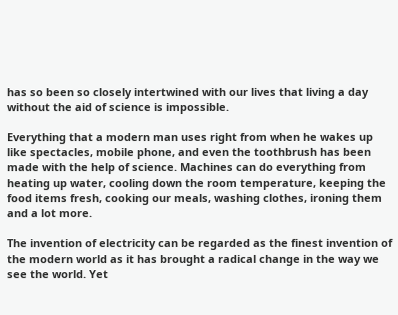has so been so closely intertwined with our lives that living a day without the aid of science is impossible.

Everything that a modern man uses right from when he wakes up like spectacles, mobile phone, and even the toothbrush has been made with the help of science. Machines can do everything from heating up water, cooling down the room temperature, keeping the food items fresh, cooking our meals, washing clothes, ironing them and a lot more.

The invention of electricity can be regarded as the finest invention of the modern world as it has brought a radical change in the way we see the world. Yet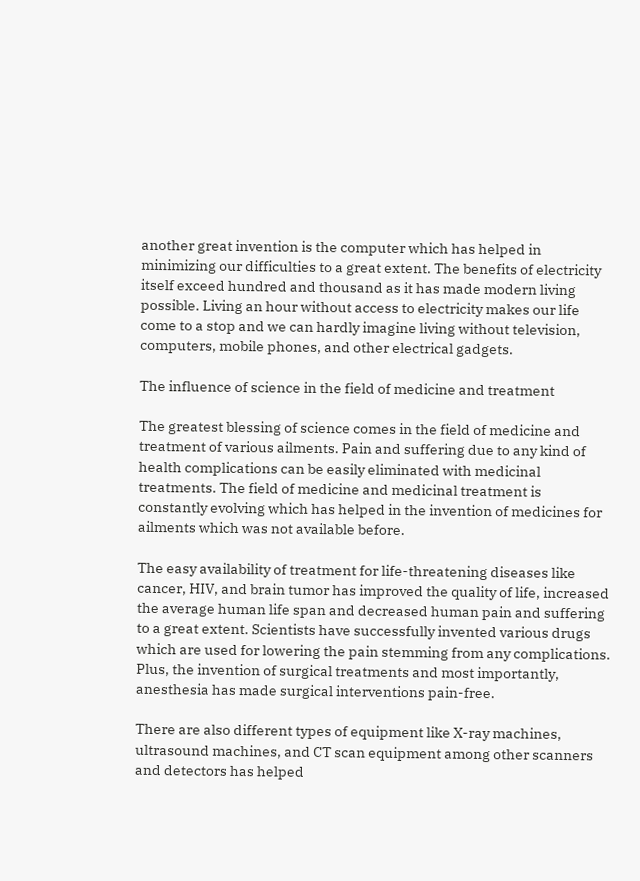another great invention is the computer which has helped in minimizing our difficulties to a great extent. The benefits of electricity itself exceed hundred and thousand as it has made modern living possible. Living an hour without access to electricity makes our life come to a stop and we can hardly imagine living without television, computers, mobile phones, and other electrical gadgets.

The influence of science in the field of medicine and treatment

The greatest blessing of science comes in the field of medicine and treatment of various ailments. Pain and suffering due to any kind of health complications can be easily eliminated with medicinal treatments. The field of medicine and medicinal treatment is constantly evolving which has helped in the invention of medicines for ailments which was not available before.

The easy availability of treatment for life-threatening diseases like cancer, HIV, and brain tumor has improved the quality of life, increased the average human life span and decreased human pain and suffering to a great extent. Scientists have successfully invented various drugs which are used for lowering the pain stemming from any complications. Plus, the invention of surgical treatments and most importantly, anesthesia has made surgical interventions pain-free.

There are also different types of equipment like X-ray machines, ultrasound machines, and CT scan equipment among other scanners and detectors has helped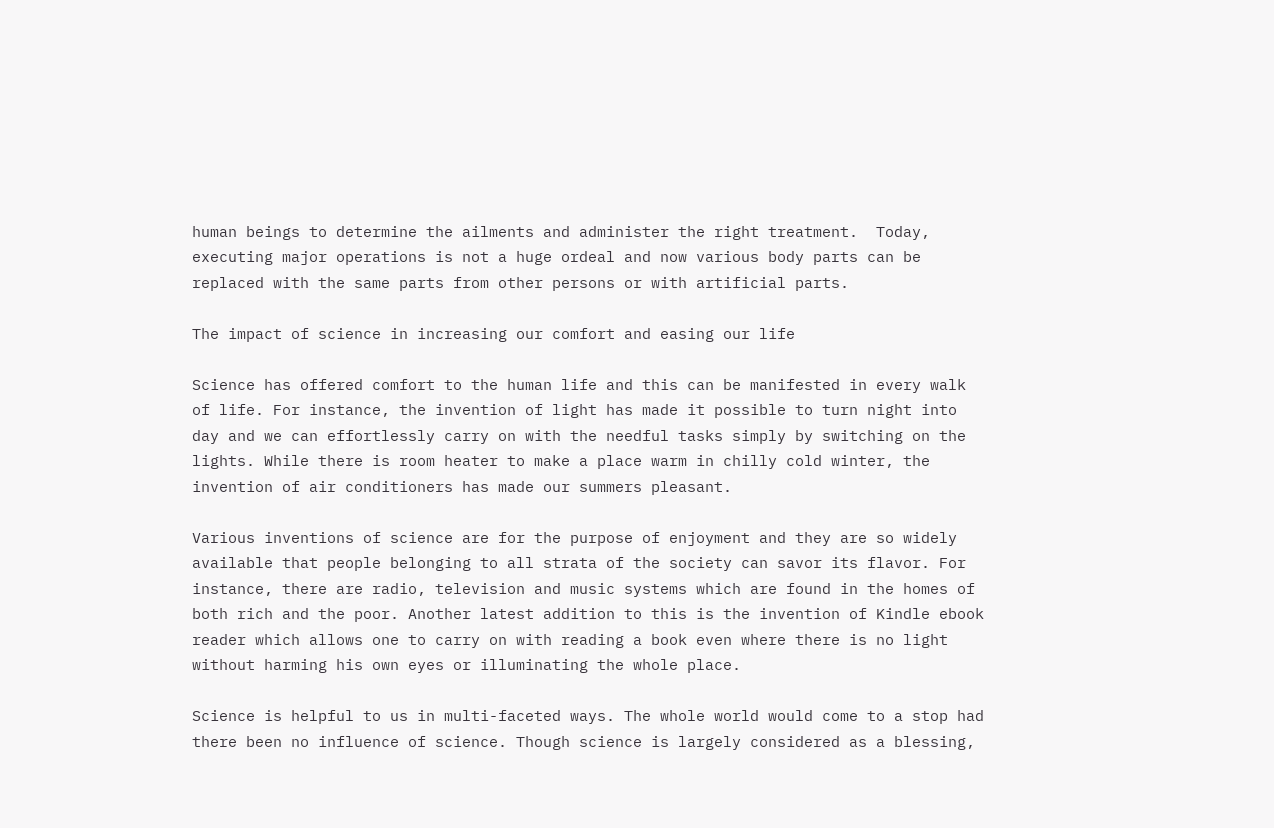human beings to determine the ailments and administer the right treatment.  Today, executing major operations is not a huge ordeal and now various body parts can be replaced with the same parts from other persons or with artificial parts.

The impact of science in increasing our comfort and easing our life

Science has offered comfort to the human life and this can be manifested in every walk of life. For instance, the invention of light has made it possible to turn night into day and we can effortlessly carry on with the needful tasks simply by switching on the lights. While there is room heater to make a place warm in chilly cold winter, the invention of air conditioners has made our summers pleasant.

Various inventions of science are for the purpose of enjoyment and they are so widely available that people belonging to all strata of the society can savor its flavor. For instance, there are radio, television and music systems which are found in the homes of both rich and the poor. Another latest addition to this is the invention of Kindle ebook reader which allows one to carry on with reading a book even where there is no light without harming his own eyes or illuminating the whole place.

Science is helpful to us in multi-faceted ways. The whole world would come to a stop had there been no influence of science. Though science is largely considered as a blessing,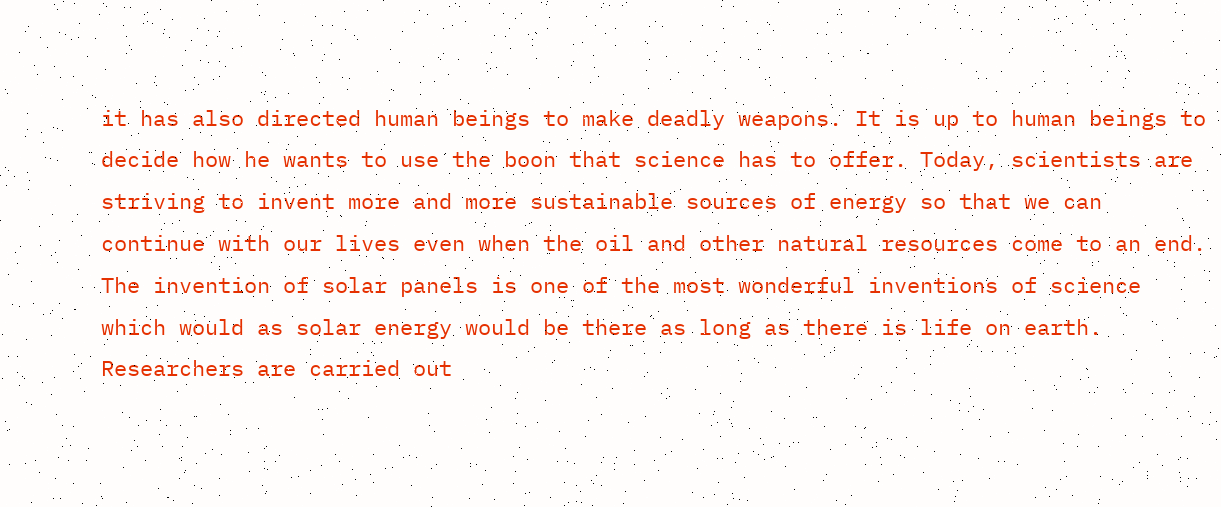it has also directed human beings to make deadly weapons. It is up to human beings to decide how he wants to use the boon that science has to offer. Today, scientists are striving to invent more and more sustainable sources of energy so that we can continue with our lives even when the oil and other natural resources come to an end. The invention of solar panels is one of the most wonderful inventions of science which would as solar energy would be there as long as there is life on earth. Researchers are carried out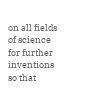on all fields of science for further inventions so that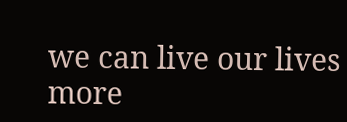we can live our lives more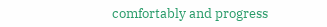comfortably and progress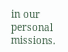in our personal missions.